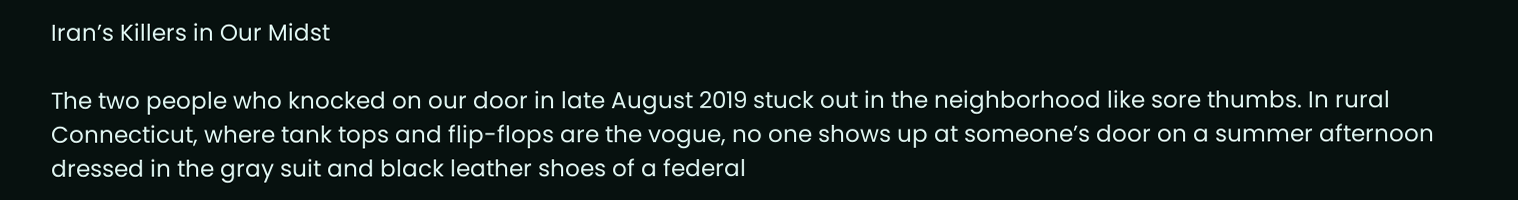Iran’s Killers in Our Midst

The two people who knocked on our door in late August 2019 stuck out in the neighborhood like sore thumbs. In rural Connecticut, where tank tops and flip-flops are the vogue, no one shows up at someone’s door on a summer afternoon dressed in the gray suit and black leather shoes of a federal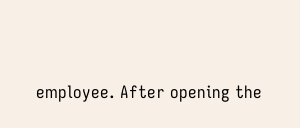employee. After opening the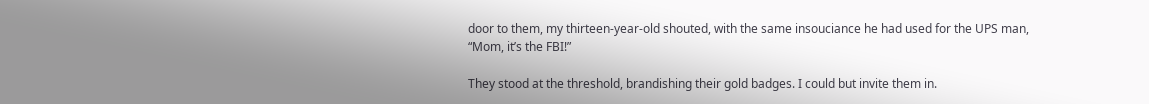door to them, my thirteen-year-old shouted, with the same insouciance he had used for the UPS man, “Mom, it’s the FBI!”

They stood at the threshold, brandishing their gold badges. I could but invite them in.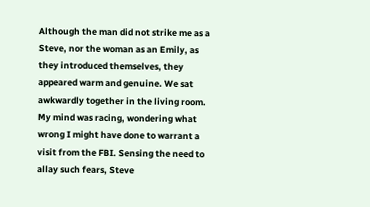Although the man did not strike me as a Steve, nor the woman as an Emily, as they introduced themselves, they appeared warm and genuine. We sat awkwardly together in the living room. My mind was racing, wondering what wrong I might have done to warrant a visit from the FBI. Sensing the need to allay such fears, Steve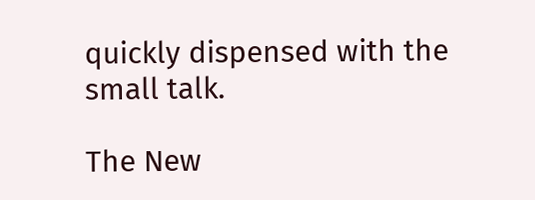quickly dispensed with the small talk.

The New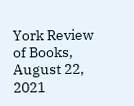York Review of Books, August 22, 2021